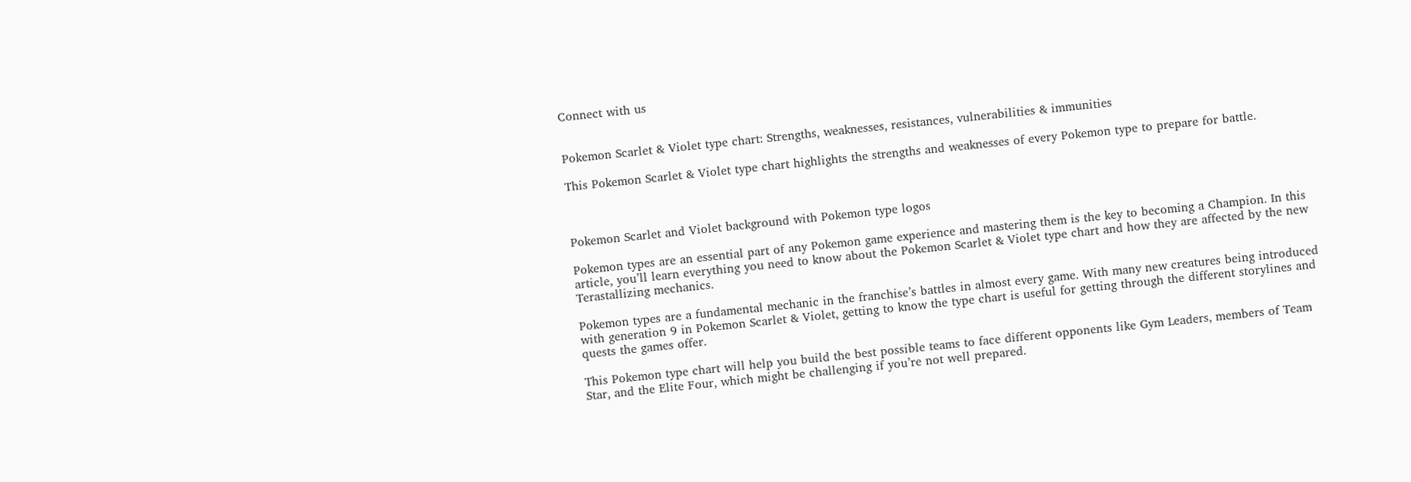Connect with us


Pokemon Scarlet & Violet type chart: Strengths, weaknesses, resistances, vulnerabilities & immunities

This Pokemon Scarlet & Violet type chart highlights the strengths and weaknesses of every Pokemon type to prepare for battle.



Pokemon Scarlet and Violet background with Pokemon type logos

Pokemon types are an essential part of any Pokemon game experience and mastering them is the key to becoming a Champion. In this article, you’ll learn everything you need to know about the Pokemon Scarlet & Violet type chart and how they are affected by the new Terastallizing mechanics.

Pokemon types are a fundamental mechanic in the franchise’s battles in almost every game. With many new creatures being introduced with generation 9 in Pokemon Scarlet & Violet, getting to know the type chart is useful for getting through the different storylines and quests the games offer.

This Pokemon type chart will help you build the best possible teams to face different opponents like Gym Leaders, members of Team Star, and the Elite Four, which might be challenging if you’re not well prepared.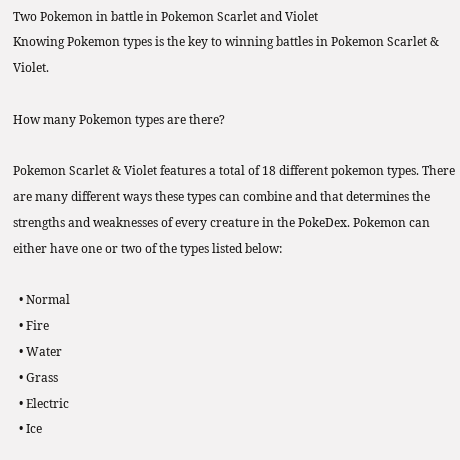Two Pokemon in battle in Pokemon Scarlet and Violet
Knowing Pokemon types is the key to winning battles in Pokemon Scarlet & Violet.

How many Pokemon types are there?

Pokemon Scarlet & Violet features a total of 18 different pokemon types. There are many different ways these types can combine and that determines the strengths and weaknesses of every creature in the PokeDex. Pokemon can either have one or two of the types listed below:

  • Normal
  • Fire
  • Water
  • Grass
  • Electric
  • Ice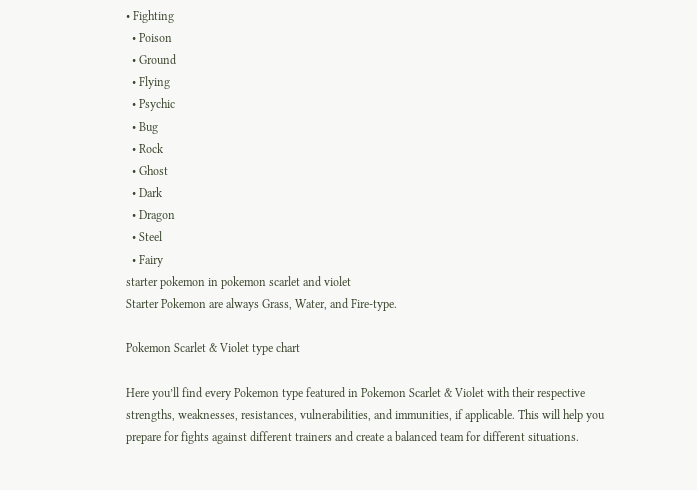• Fighting
  • Poison
  • Ground
  • Flying
  • Psychic
  • Bug
  • Rock
  • Ghost
  • Dark
  • Dragon
  • Steel
  • Fairy
starter pokemon in pokemon scarlet and violet
Starter Pokemon are always Grass, Water, and Fire-type.

Pokemon Scarlet & Violet type chart

Here you’ll find every Pokemon type featured in Pokemon Scarlet & Violet with their respective strengths, weaknesses, resistances, vulnerabilities, and immunities, if applicable. This will help you prepare for fights against different trainers and create a balanced team for different situations.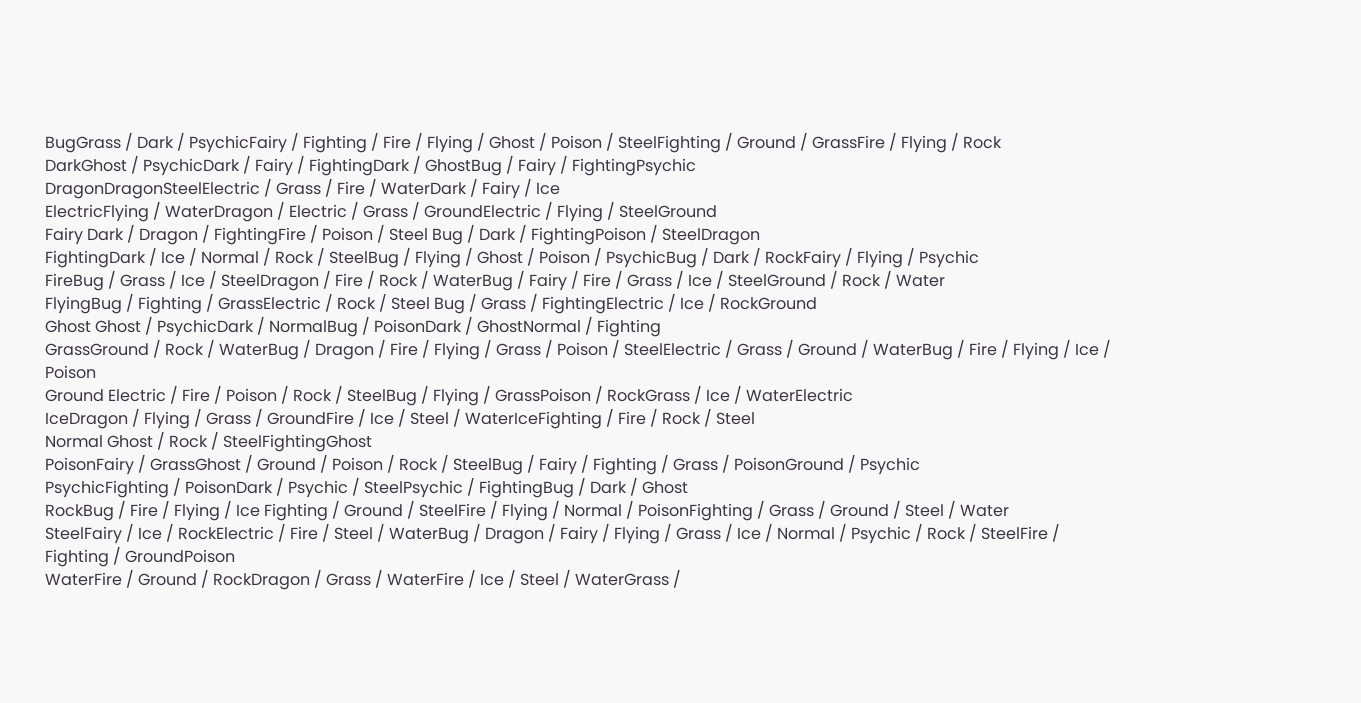BugGrass / Dark / PsychicFairy / Fighting / Fire / Flying / Ghost / Poison / SteelFighting / Ground / GrassFire / Flying / Rock
DarkGhost / PsychicDark / Fairy / FightingDark / GhostBug / Fairy / FightingPsychic
DragonDragonSteelElectric / Grass / Fire / WaterDark / Fairy / Ice
ElectricFlying / WaterDragon / Electric / Grass / GroundElectric / Flying / SteelGround
Fairy Dark / Dragon / FightingFire / Poison / Steel Bug / Dark / FightingPoison / SteelDragon
FightingDark / Ice / Normal / Rock / SteelBug / Flying / Ghost / Poison / PsychicBug / Dark / RockFairy / Flying / Psychic
FireBug / Grass / Ice / SteelDragon / Fire / Rock / WaterBug / Fairy / Fire / Grass / Ice / SteelGround / Rock / Water
FlyingBug / Fighting / GrassElectric / Rock / Steel Bug / Grass / FightingElectric / Ice / RockGround
Ghost Ghost / PsychicDark / NormalBug / PoisonDark / GhostNormal / Fighting
GrassGround / Rock / WaterBug / Dragon / Fire / Flying / Grass / Poison / SteelElectric / Grass / Ground / WaterBug / Fire / Flying / Ice / Poison
Ground Electric / Fire / Poison / Rock / SteelBug / Flying / GrassPoison / RockGrass / Ice / WaterElectric
IceDragon / Flying / Grass / GroundFire / Ice / Steel / WaterIceFighting / Fire / Rock / Steel
Normal Ghost / Rock / SteelFightingGhost
PoisonFairy / GrassGhost / Ground / Poison / Rock / SteelBug / Fairy / Fighting / Grass / PoisonGround / Psychic
PsychicFighting / PoisonDark / Psychic / SteelPsychic / FightingBug / Dark / Ghost
RockBug / Fire / Flying / Ice Fighting / Ground / SteelFire / Flying / Normal / PoisonFighting / Grass / Ground / Steel / Water
SteelFairy / Ice / RockElectric / Fire / Steel / WaterBug / Dragon / Fairy / Flying / Grass / Ice / Normal / Psychic / Rock / SteelFire / Fighting / GroundPoison
WaterFire / Ground / RockDragon / Grass / WaterFire / Ice / Steel / WaterGrass /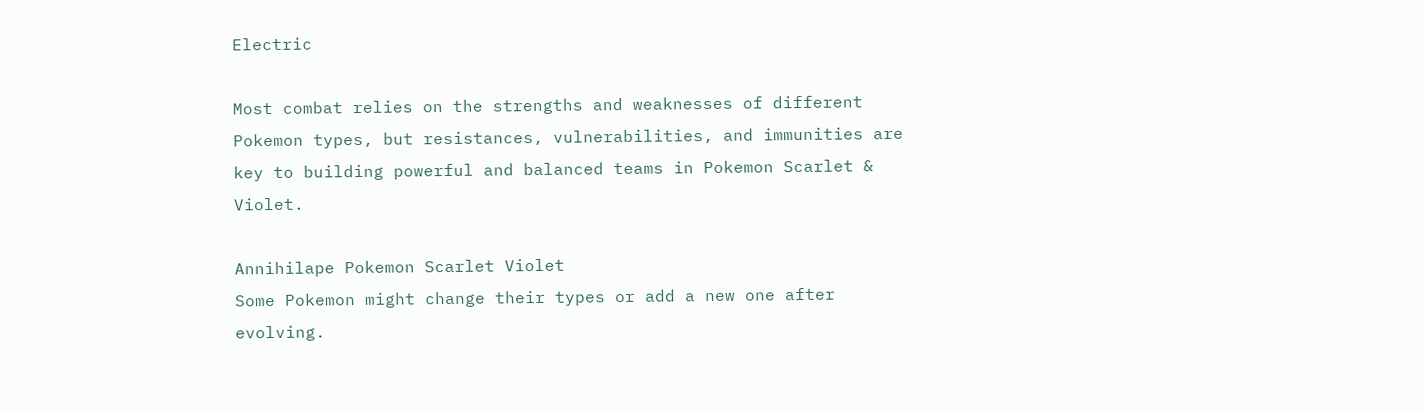Electric

Most combat relies on the strengths and weaknesses of different Pokemon types, but resistances, vulnerabilities, and immunities are key to building powerful and balanced teams in Pokemon Scarlet & Violet.

Annihilape Pokemon Scarlet Violet
Some Pokemon might change their types or add a new one after evolving.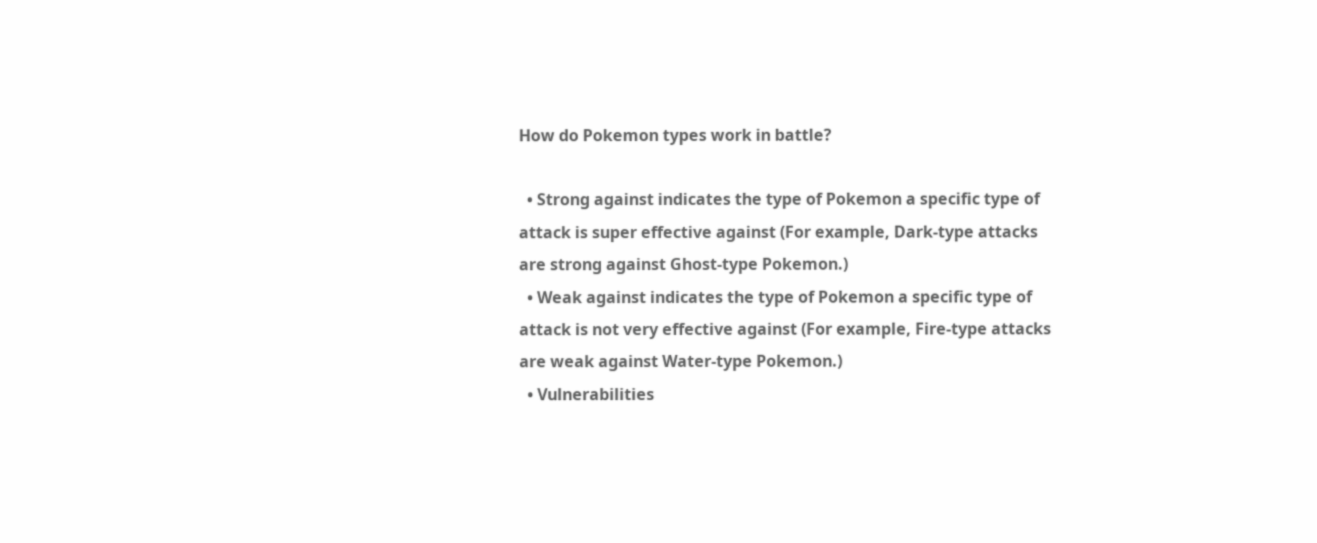How do Pokemon types work in battle?

  • Strong against indicates the type of Pokemon a specific type of attack is super effective against (For example, Dark-type attacks are strong against Ghost-type Pokemon.)
  • Weak against indicates the type of Pokemon a specific type of attack is not very effective against (For example, Fire-type attacks are weak against Water-type Pokemon.)
  • Vulnerabilities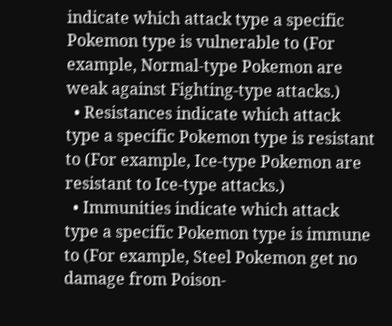indicate which attack type a specific Pokemon type is vulnerable to (For example, Normal-type Pokemon are weak against Fighting-type attacks.)
  • Resistances indicate which attack type a specific Pokemon type is resistant to (For example, Ice-type Pokemon are resistant to Ice-type attacks.)
  • Immunities indicate which attack type a specific Pokemon type is immune to (For example, Steel Pokemon get no damage from Poison-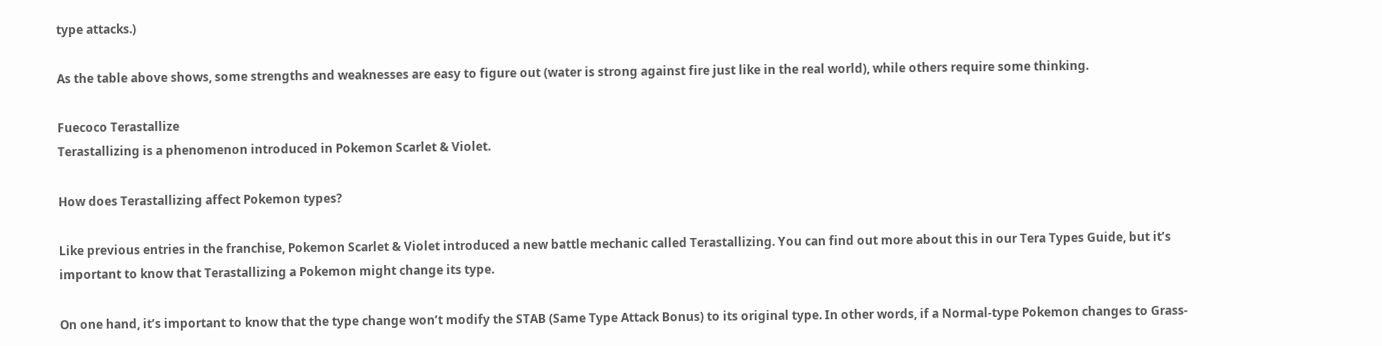type attacks.)

As the table above shows, some strengths and weaknesses are easy to figure out (water is strong against fire just like in the real world), while others require some thinking.

Fuecoco Terastallize
Terastallizing is a phenomenon introduced in Pokemon Scarlet & Violet.

How does Terastallizing affect Pokemon types?

Like previous entries in the franchise, Pokemon Scarlet & Violet introduced a new battle mechanic called Terastallizing. You can find out more about this in our Tera Types Guide, but it’s important to know that Terastallizing a Pokemon might change its type.

On one hand, it’s important to know that the type change won’t modify the STAB (Same Type Attack Bonus) to its original type. In other words, if a Normal-type Pokemon changes to Grass-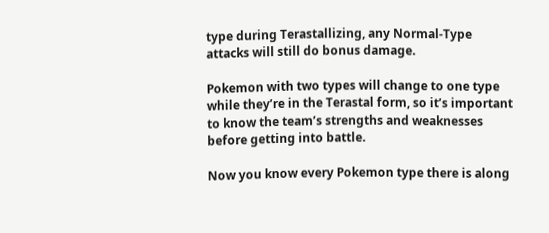type during Terastallizing, any Normal-Type attacks will still do bonus damage.

Pokemon with two types will change to one type while they’re in the Terastal form, so it’s important to know the team’s strengths and weaknesses before getting into battle.

Now you know every Pokemon type there is along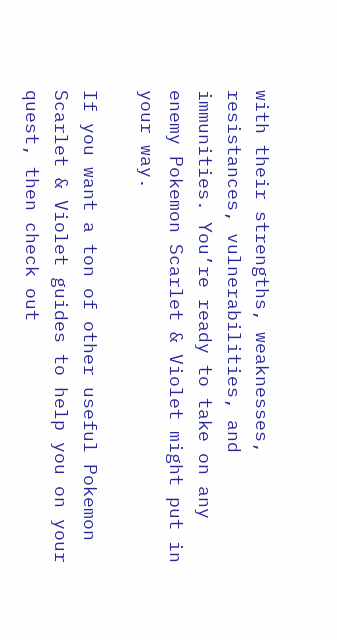with their strengths, weaknesses, resistances, vulnerabilities, and immunities. You’re ready to take on any enemy Pokemon Scarlet & Violet might put in your way.

If you want a ton of other useful Pokemon Scarlet & Violet guides to help you on your quest, then check out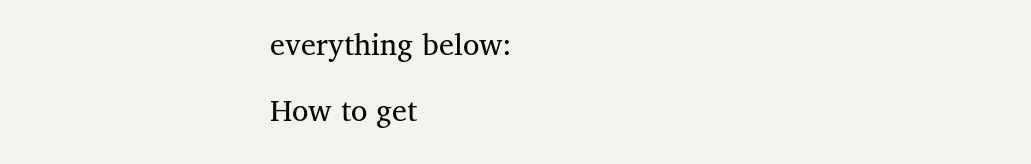everything below:

How to get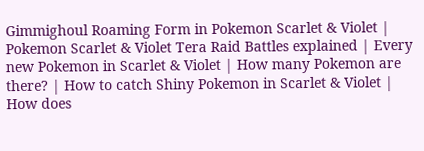Gimmighoul Roaming Form in Pokemon Scarlet & Violet | Pokemon Scarlet & Violet Tera Raid Battles explained | Every new Pokemon in Scarlet & Violet | How many Pokemon are there? | How to catch Shiny Pokemon in Scarlet & Violet | How does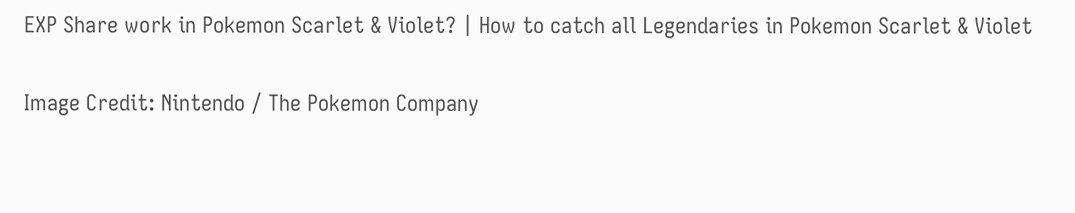EXP Share work in Pokemon Scarlet & Violet? | How to catch all Legendaries in Pokemon Scarlet & Violet

Image Credit: Nintendo / The Pokemon Company